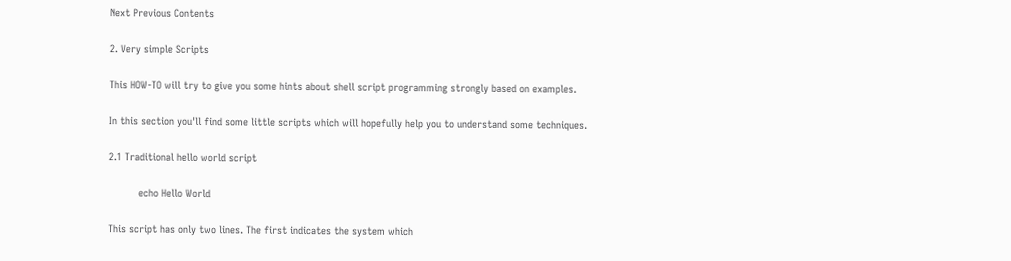Next Previous Contents

2. Very simple Scripts

This HOW-TO will try to give you some hints about shell script programming strongly based on examples.

In this section you'll find some little scripts which will hopefully help you to understand some techniques.

2.1 Traditional hello world script

          echo Hello World

This script has only two lines. The first indicates the system which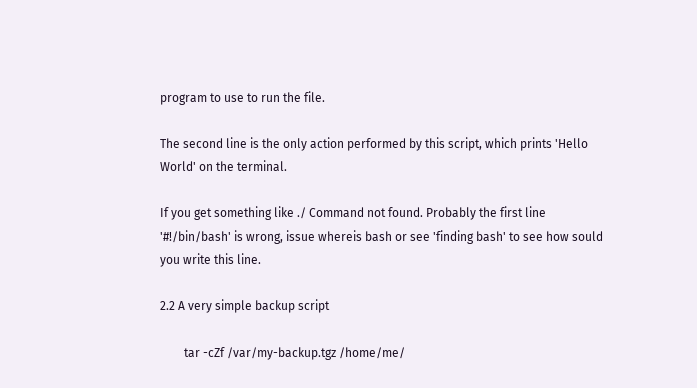program to use to run the file.

The second line is the only action performed by this script, which prints 'Hello World' on the terminal.

If you get something like ./ Command not found. Probably the first line '#!/bin/bash' is wrong, issue whereis bash or see 'finding bash' to see how sould you write this line.

2.2 A very simple backup script

        tar -cZf /var/my-backup.tgz /home/me/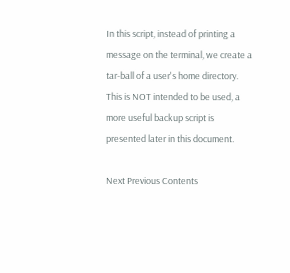In this script, instead of printing a message on the terminal, we create a tar-ball of a user's home directory. This is NOT intended to be used, a more useful backup script is presented later in this document.

Next Previous Contents